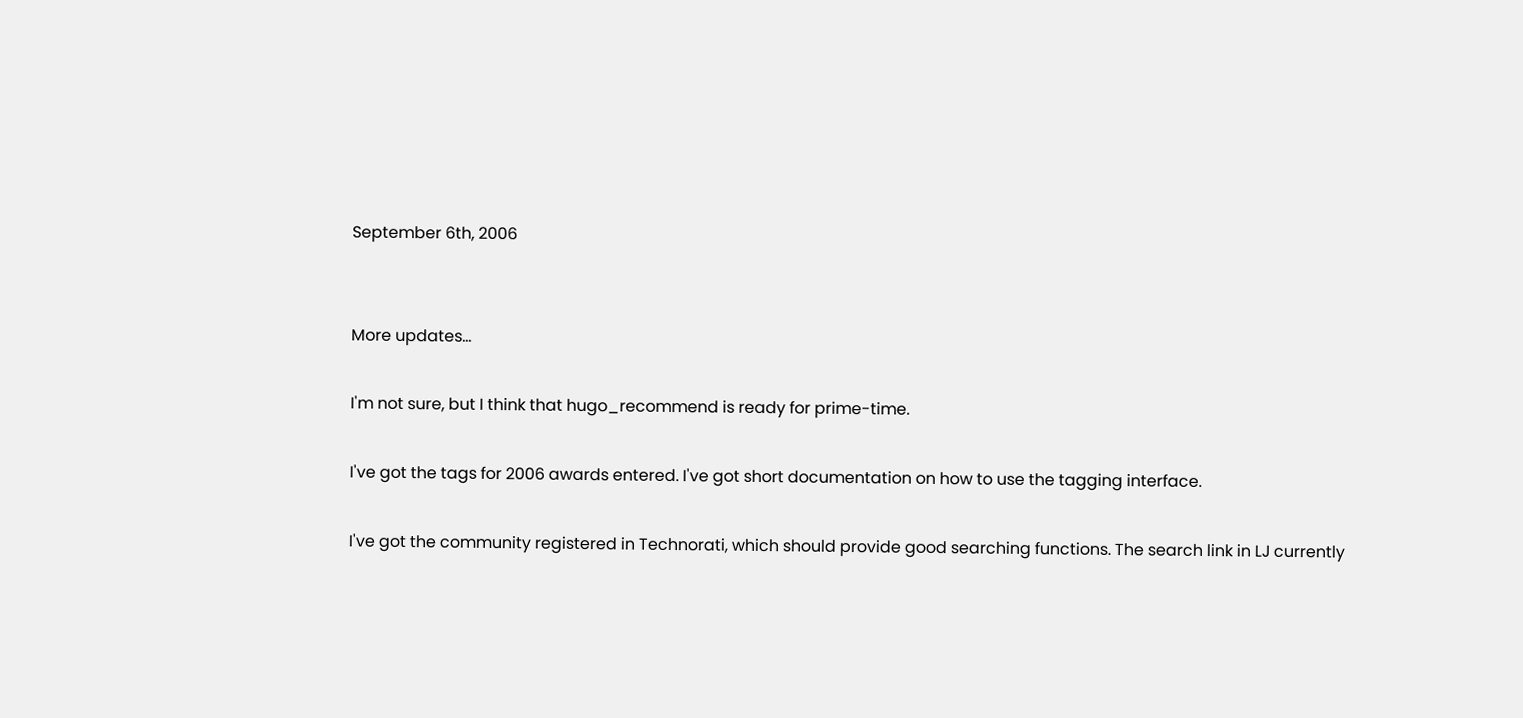September 6th, 2006


More updates...

I'm not sure, but I think that hugo_recommend is ready for prime-time.

I've got the tags for 2006 awards entered. I've got short documentation on how to use the tagging interface.

I've got the community registered in Technorati, which should provide good searching functions. The search link in LJ currently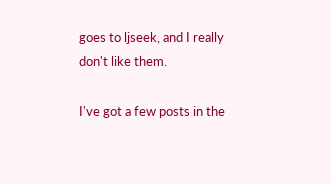goes to ljseek, and I really don't like them.

I've got a few posts in the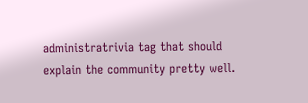administratrivia tag that should explain the community pretty well.